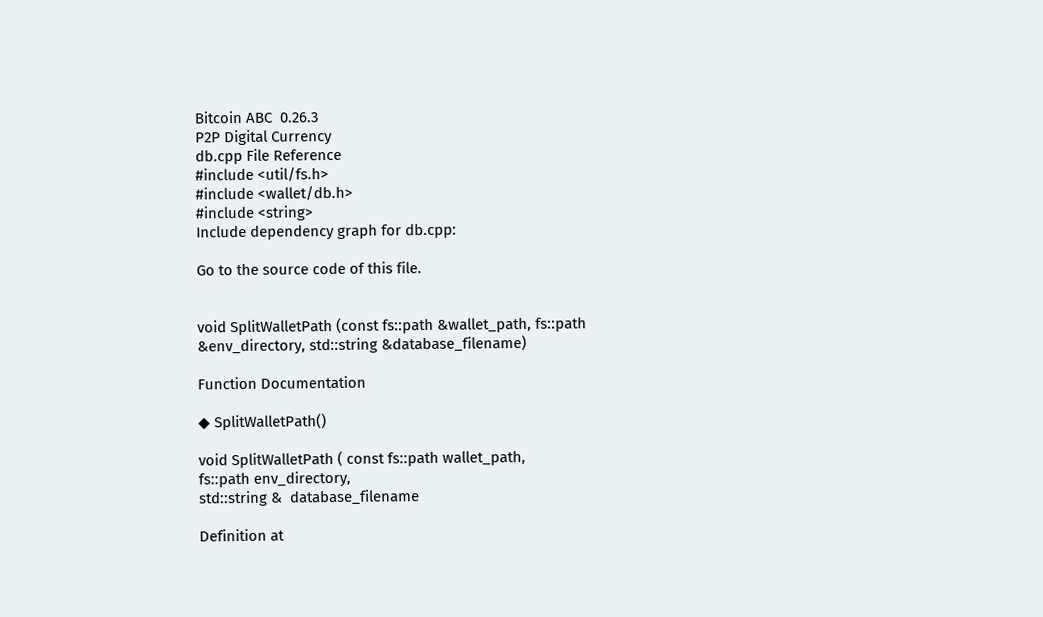Bitcoin ABC  0.26.3
P2P Digital Currency
db.cpp File Reference
#include <util/fs.h>
#include <wallet/db.h>
#include <string>
Include dependency graph for db.cpp:

Go to the source code of this file.


void SplitWalletPath (const fs::path &wallet_path, fs::path &env_directory, std::string &database_filename)

Function Documentation

◆ SplitWalletPath()

void SplitWalletPath ( const fs::path wallet_path,
fs::path env_directory,
std::string &  database_filename

Definition at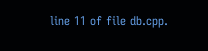line 11 of file db.cpp.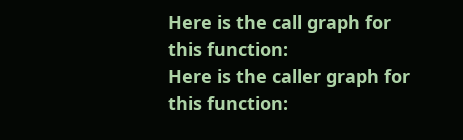Here is the call graph for this function:
Here is the caller graph for this function: